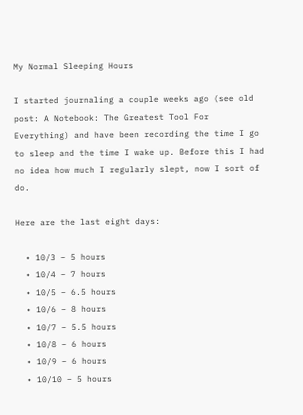My Normal Sleeping Hours

I started journaling a couple weeks ago (see old post: A Notebook: The Greatest Tool For Everything) and have been recording the time I go to sleep and the time I wake up. Before this I had no idea how much I regularly slept, now I sort of do.

Here are the last eight days:

  • 10/3 – 5 hours
  • 10/4 – 7 hours
  • 10/5 – 6.5 hours
  • 10/6 – 8 hours
  • 10/7 – 5.5 hours
  • 10/8 – 6 hours
  • 10/9 – 6 hours
  • 10/10 – 5 hours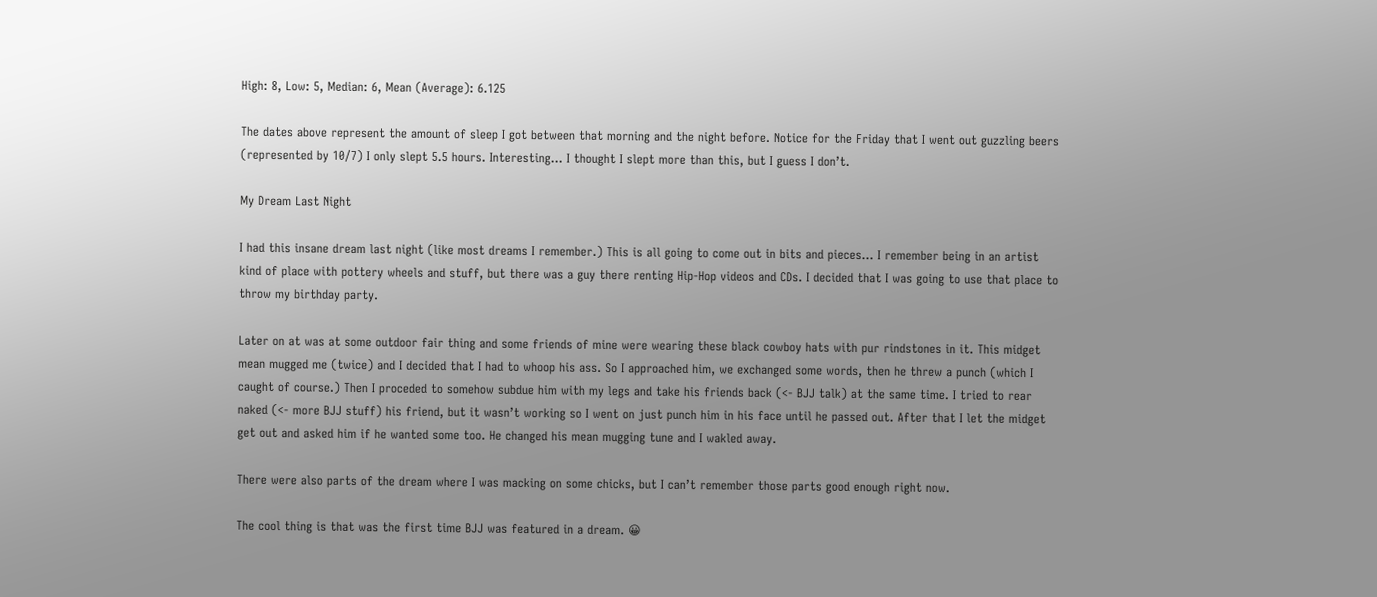High: 8, Low: 5, Median: 6, Mean (Average): 6.125

The dates above represent the amount of sleep I got between that morning and the night before. Notice for the Friday that I went out guzzling beers (represented by 10/7) I only slept 5.5 hours. Interesting… I thought I slept more than this, but I guess I don’t.

My Dream Last Night

I had this insane dream last night (like most dreams I remember.) This is all going to come out in bits and pieces… I remember being in an artist kind of place with pottery wheels and stuff, but there was a guy there renting Hip-Hop videos and CDs. I decided that I was going to use that place to throw my birthday party.

Later on at was at some outdoor fair thing and some friends of mine were wearing these black cowboy hats with pur rindstones in it. This midget mean mugged me (twice) and I decided that I had to whoop his ass. So I approached him, we exchanged some words, then he threw a punch (which I caught of course.) Then I proceded to somehow subdue him with my legs and take his friends back (<- BJJ talk) at the same time. I tried to rear naked (<- more BJJ stuff) his friend, but it wasn’t working so I went on just punch him in his face until he passed out. After that I let the midget get out and asked him if he wanted some too. He changed his mean mugging tune and I wakled away.

There were also parts of the dream where I was macking on some chicks, but I can’t remember those parts good enough right now.

The cool thing is that was the first time BJJ was featured in a dream. 😀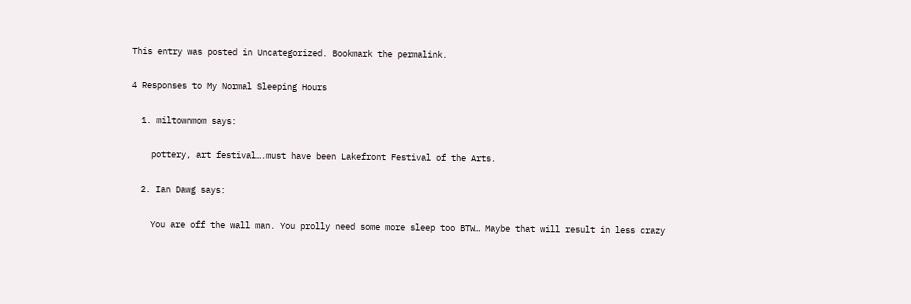This entry was posted in Uncategorized. Bookmark the permalink.

4 Responses to My Normal Sleeping Hours

  1. miltownmom says:

    pottery, art festival….must have been Lakefront Festival of the Arts.

  2. Ian Dawg says:

    You are off the wall man. You prolly need some more sleep too BTW… Maybe that will result in less crazy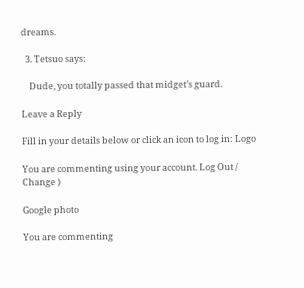dreams.

  3. Tetsuo says:

    Dude, you totally passed that midget’s guard.

Leave a Reply

Fill in your details below or click an icon to log in: Logo

You are commenting using your account. Log Out /  Change )

Google photo

You are commenting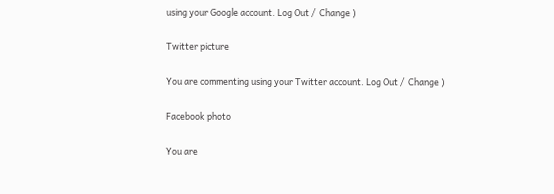using your Google account. Log Out /  Change )

Twitter picture

You are commenting using your Twitter account. Log Out /  Change )

Facebook photo

You are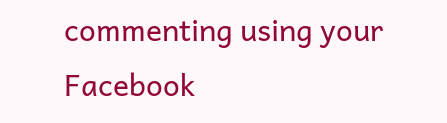commenting using your Facebook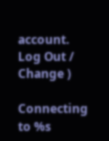account. Log Out /  Change )

Connecting to %s